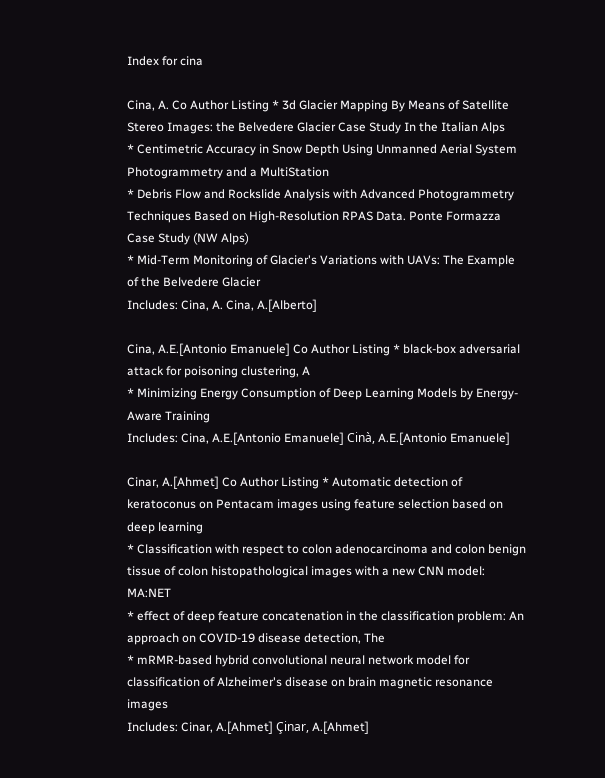Index for cina

Cina, A. Co Author Listing * 3d Glacier Mapping By Means of Satellite Stereo Images: the Belvedere Glacier Case Study In the Italian Alps
* Centimetric Accuracy in Snow Depth Using Unmanned Aerial System Photogrammetry and a MultiStation
* Debris Flow and Rockslide Analysis with Advanced Photogrammetry Techniques Based on High-Resolution RPAS Data. Ponte Formazza Case Study (NW Alps)
* Mid-Term Monitoring of Glacier's Variations with UAVs: The Example of the Belvedere Glacier
Includes: Cina, A. Cina, A.[Alberto]

Cina, A.E.[Antonio Emanuele] Co Author Listing * black-box adversarial attack for poisoning clustering, A
* Minimizing Energy Consumption of Deep Learning Models by Energy-Aware Training
Includes: Cina, A.E.[Antonio Emanuele] Cinà, A.E.[Antonio Emanuele]

Cinar, A.[Ahmet] Co Author Listing * Automatic detection of keratoconus on Pentacam images using feature selection based on deep learning
* Classification with respect to colon adenocarcinoma and colon benign tissue of colon histopathological images with a new CNN model: MA:NET
* effect of deep feature concatenation in the classification problem: An approach on COVID-19 disease detection, The
* mRMR-based hybrid convolutional neural network model for classification of Alzheimer's disease on brain magnetic resonance images
Includes: Cinar, A.[Ahmet] Çinar, A.[Ahmet]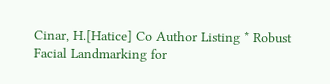Cinar, H.[Hatice] Co Author Listing * Robust Facial Landmarking for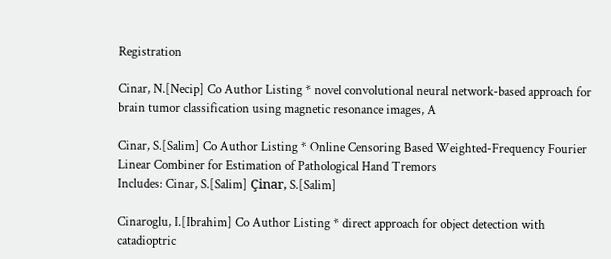Registration

Cinar, N.[Necip] Co Author Listing * novel convolutional neural network-based approach for brain tumor classification using magnetic resonance images, A

Cinar, S.[Salim] Co Author Listing * Online Censoring Based Weighted-Frequency Fourier Linear Combiner for Estimation of Pathological Hand Tremors
Includes: Cinar, S.[Salim] Çinar, S.[Salim]

Cinaroglu, I.[Ibrahim] Co Author Listing * direct approach for object detection with catadioptric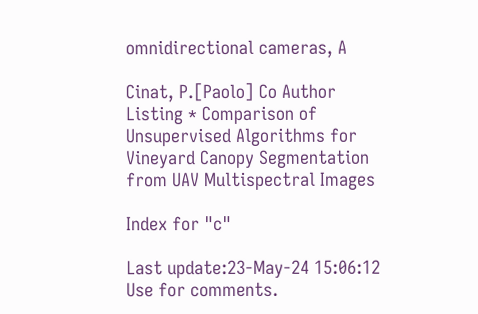omnidirectional cameras, A

Cinat, P.[Paolo] Co Author Listing * Comparison of Unsupervised Algorithms for Vineyard Canopy Segmentation from UAV Multispectral Images

Index for "c"

Last update:23-May-24 15:06:12
Use for comments.